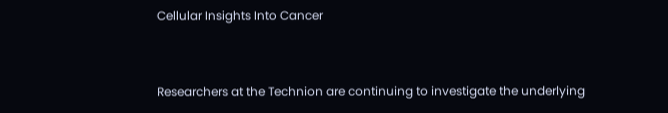Cellular Insights Into Cancer


Researchers at the Technion are continuing to investigate the underlying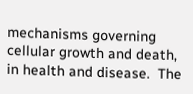mechanisms governing cellular growth and death, in health and disease.  The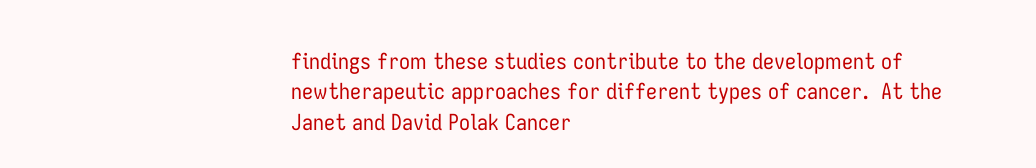findings from these studies contribute to the development of newtherapeutic approaches for different types of cancer.  At the Janet and David Polak Cancer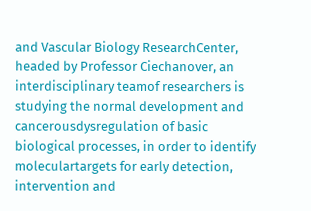and Vascular Biology ResearchCenter, headed by Professor Ciechanover, an interdisciplinary teamof researchers is studying the normal development and cancerousdysregulation of basic biological processes, in order to identify moleculartargets for early detection, intervention and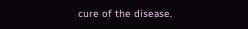cure of the disease.